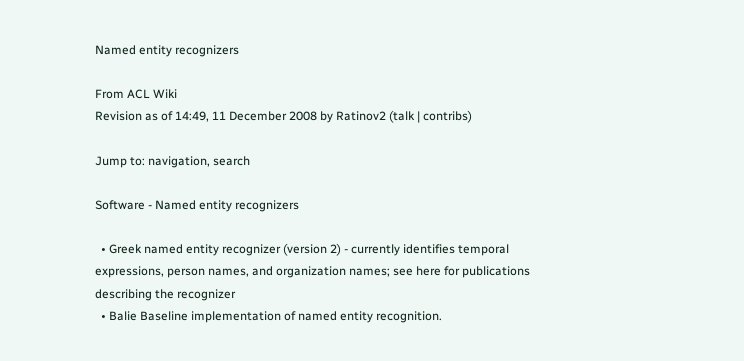Named entity recognizers

From ACL Wiki
Revision as of 14:49, 11 December 2008 by Ratinov2 (talk | contribs)

Jump to: navigation, search

Software - Named entity recognizers

  • Greek named entity recognizer (version 2) - currently identifies temporal expressions, person names, and organization names; see here for publications describing the recognizer
  • Balie Baseline implementation of named entity recognition.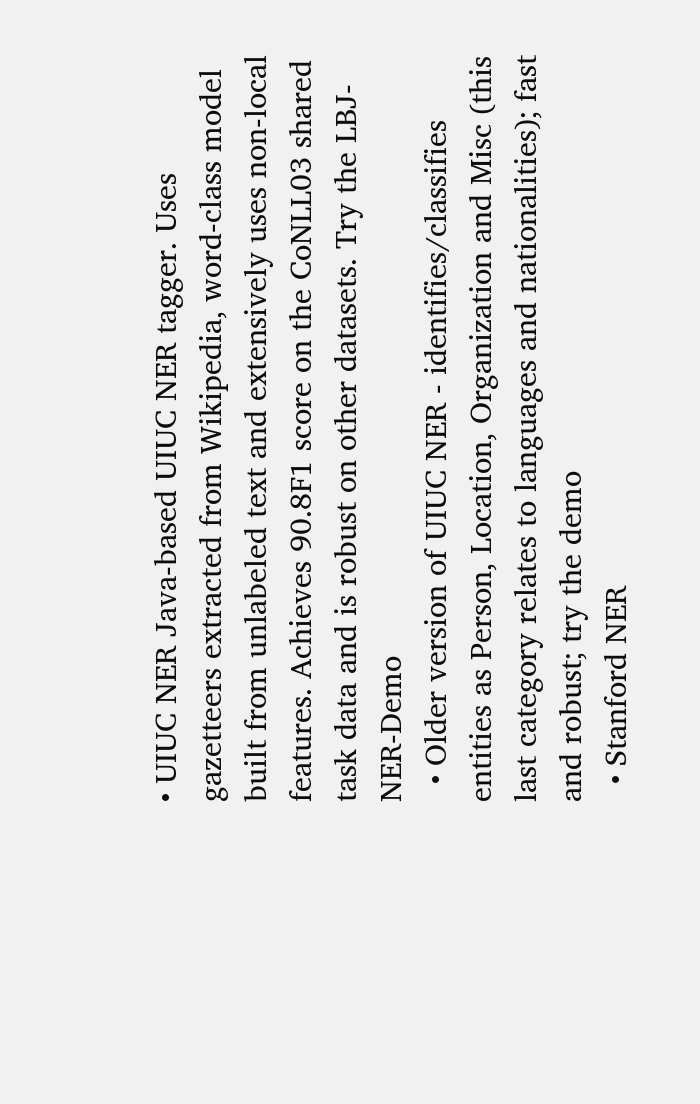• UIUC NER Java-based UIUC NER tagger. Uses gazetteers extracted from Wikipedia, word-class model built from unlabeled text and extensively uses non-local features. Achieves 90.8F1 score on the CoNLL03 shared task data and is robust on other datasets. Try the LBJ-NER-Demo
  • Older version of UIUC NER - identifies/classifies entities as Person, Location, Organization and Misc (this last category relates to languages and nationalities); fast and robust; try the demo
  • Stanford NER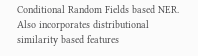Conditional Random Fields based NER. Also incorporates distributional similarity based features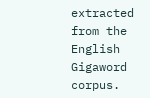extracted from the English Gigaword corpus.